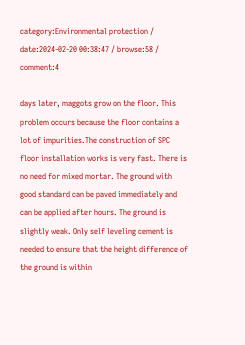category:Environmental protection / date:2024-02-20 00:38:47 / browse:58 / comment:4

days later, maggots grow on the floor. This problem occurs because the floor contains a lot of impurities.The construction of SPC floor installation works is very fast. There is no need for mixed mortar. The ground with good standard can be paved immediately and can be applied after hours. The ground is slightly weak. Only self leveling cement is needed to ensure that the height difference of the ground is within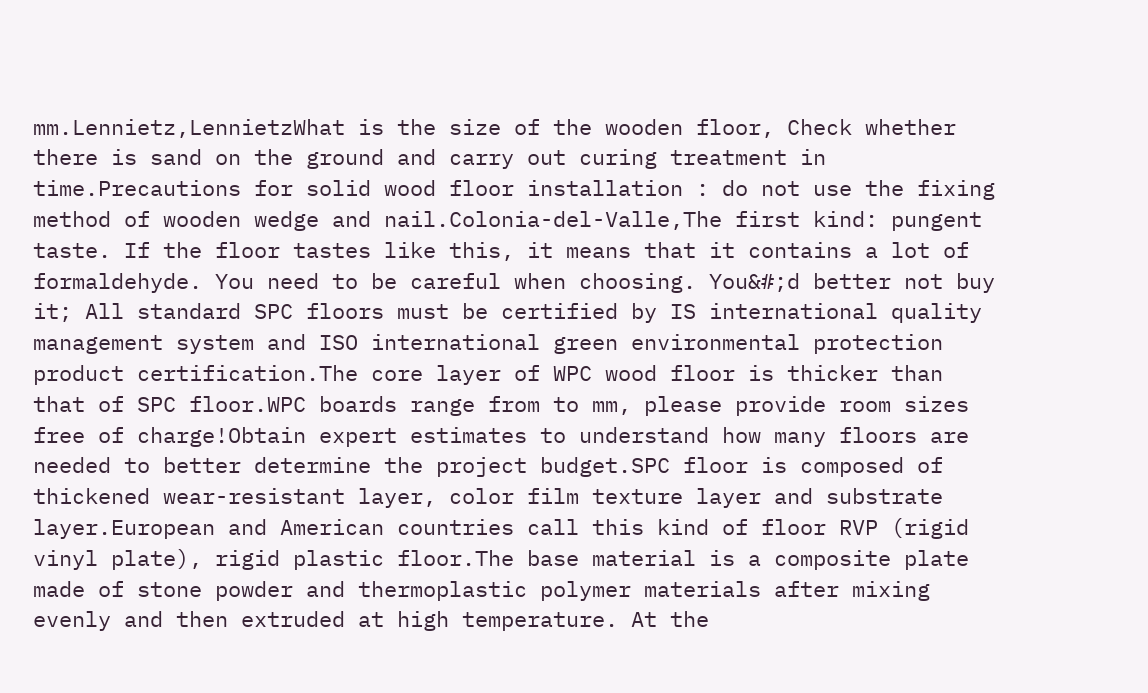mm.Lennietz,LennietzWhat is the size of the wooden floor, Check whether there is sand on the ground and carry out curing treatment in time.Precautions for solid wood floor installation : do not use the fixing method of wooden wedge and nail.Colonia-del-Valle,The first kind: pungent taste. If the floor tastes like this, it means that it contains a lot of formaldehyde. You need to be careful when choosing. You&#;d better not buy it; All standard SPC floors must be certified by IS international quality management system and ISO international green environmental protection product certification.The core layer of WPC wood floor is thicker than that of SPC floor.WPC boards range from to mm, please provide room sizes free of charge!Obtain expert estimates to understand how many floors are needed to better determine the project budget.SPC floor is composed of thickened wear-resistant layer, color film texture layer and substrate layer.European and American countries call this kind of floor RVP (rigid vinyl plate), rigid plastic floor.The base material is a composite plate made of stone powder and thermoplastic polymer materials after mixing evenly and then extruded at high temperature. At the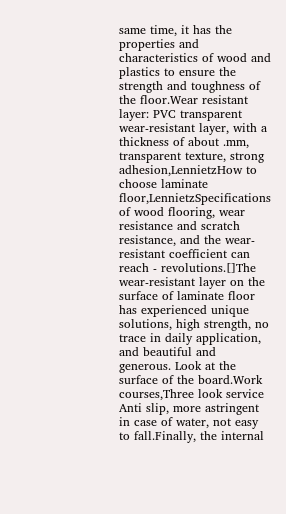same time, it has the properties and characteristics of wood and plastics to ensure the strength and toughness of the floor.Wear resistant layer: PVC transparent wear-resistant layer, with a thickness of about .mm, transparent texture, strong adhesion,LennietzHow to choose laminate floor,LennietzSpecifications of wood flooring, wear resistance and scratch resistance, and the wear-resistant coefficient can reach - revolutions.[]The wear-resistant layer on the surface of laminate floor has experienced unique solutions, high strength, no trace in daily application, and beautiful and generous. Look at the surface of the board.Work courses,Three look service Anti slip, more astringent in case of water, not easy to fall.Finally, the internal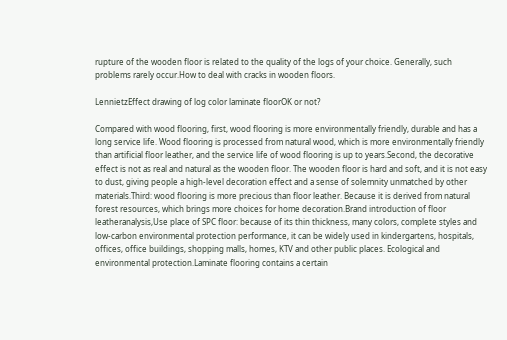rupture of the wooden floor is related to the quality of the logs of your choice. Generally, such problems rarely occur.How to deal with cracks in wooden floors.

LennietzEffect drawing of log color laminate floorOK or not?

Compared with wood flooring, first, wood flooring is more environmentally friendly, durable and has a long service life. Wood flooring is processed from natural wood, which is more environmentally friendly than artificial floor leather, and the service life of wood flooring is up to years.Second, the decorative effect is not as real and natural as the wooden floor. The wooden floor is hard and soft, and it is not easy to dust, giving people a high-level decoration effect and a sense of solemnity unmatched by other materials.Third: wood flooring is more precious than floor leather. Because it is derived from natural forest resources, which brings more choices for home decoration.Brand introduction of floor leatheranalysis,Use place of SPC floor: because of its thin thickness, many colors, complete styles and low-carbon environmental protection performance, it can be widely used in kindergartens, hospitals, offices, office buildings, shopping malls, homes, KTV and other public places. Ecological and environmental protection.Laminate flooring contains a certain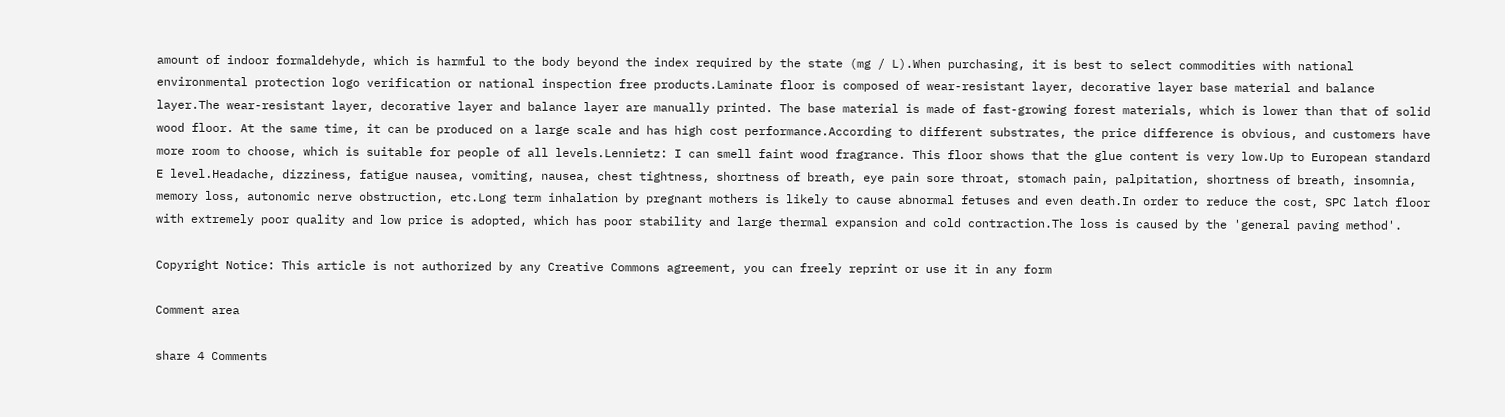amount of indoor formaldehyde, which is harmful to the body beyond the index required by the state (mg / L).When purchasing, it is best to select commodities with national environmental protection logo verification or national inspection free products.Laminate floor is composed of wear-resistant layer, decorative layer base material and balance layer.The wear-resistant layer, decorative layer and balance layer are manually printed. The base material is made of fast-growing forest materials, which is lower than that of solid wood floor. At the same time, it can be produced on a large scale and has high cost performance.According to different substrates, the price difference is obvious, and customers have more room to choose, which is suitable for people of all levels.Lennietz: I can smell faint wood fragrance. This floor shows that the glue content is very low.Up to European standard E level.Headache, dizziness, fatigue nausea, vomiting, nausea, chest tightness, shortness of breath, eye pain sore throat, stomach pain, palpitation, shortness of breath, insomnia, memory loss, autonomic nerve obstruction, etc.Long term inhalation by pregnant mothers is likely to cause abnormal fetuses and even death.In order to reduce the cost, SPC latch floor with extremely poor quality and low price is adopted, which has poor stability and large thermal expansion and cold contraction.The loss is caused by the 'general paving method'.

Copyright Notice: This article is not authorized by any Creative Commons agreement, you can freely reprint or use it in any form

Comment area

share 4 Comments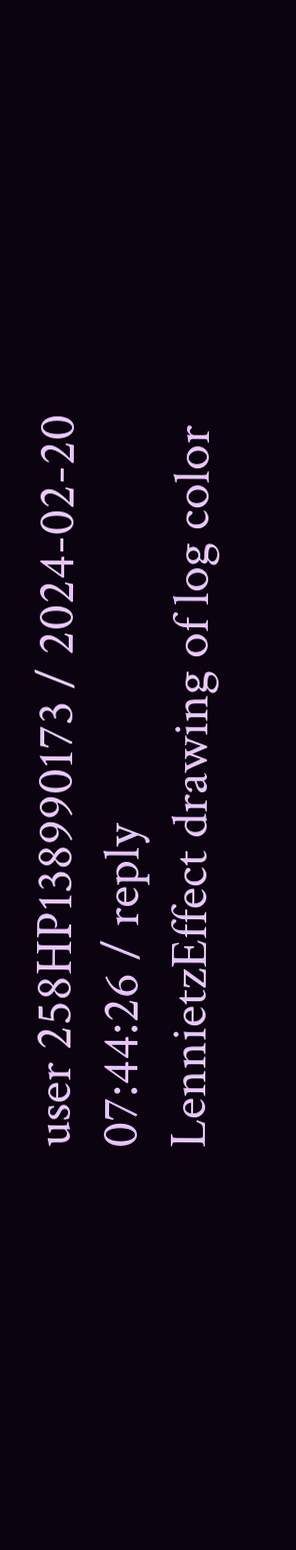user 258HP138990173 / 2024-02-20 07:44:26 / reply
LennietzEffect drawing of log color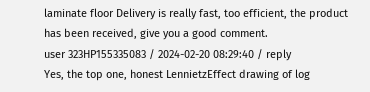laminate floor Delivery is really fast, too efficient, the product has been received, give you a good comment.
user 323HP155335083 / 2024-02-20 08:29:40 / reply
Yes, the top one, honest LennietzEffect drawing of log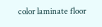color laminate floor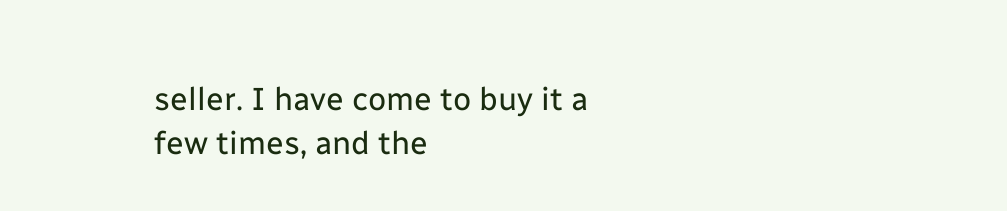seller. I have come to buy it a few times, and the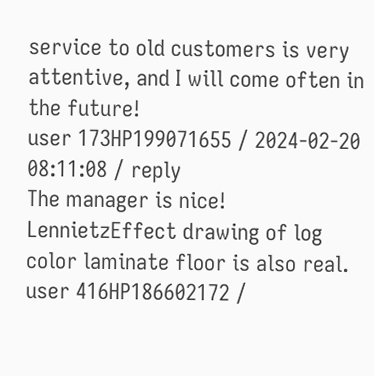service to old customers is very attentive, and I will come often in the future!
user 173HP199071655 / 2024-02-20 08:11:08 / reply
The manager is nice! LennietzEffect drawing of log color laminate floor is also real.
user 416HP186602172 /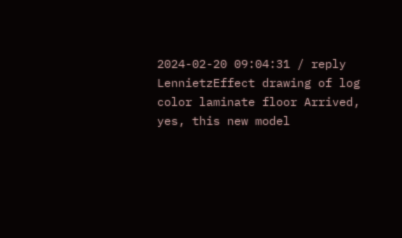2024-02-20 09:04:31 / reply
LennietzEffect drawing of log color laminate floor Arrived, yes, this new model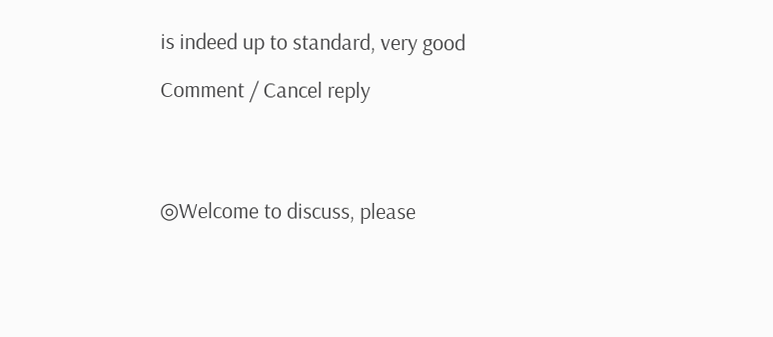is indeed up to standard, very good

Comment / Cancel reply




◎Welcome to discuss, please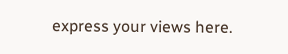express your views here.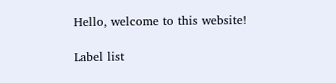Hello, welcome to this website!

Label list